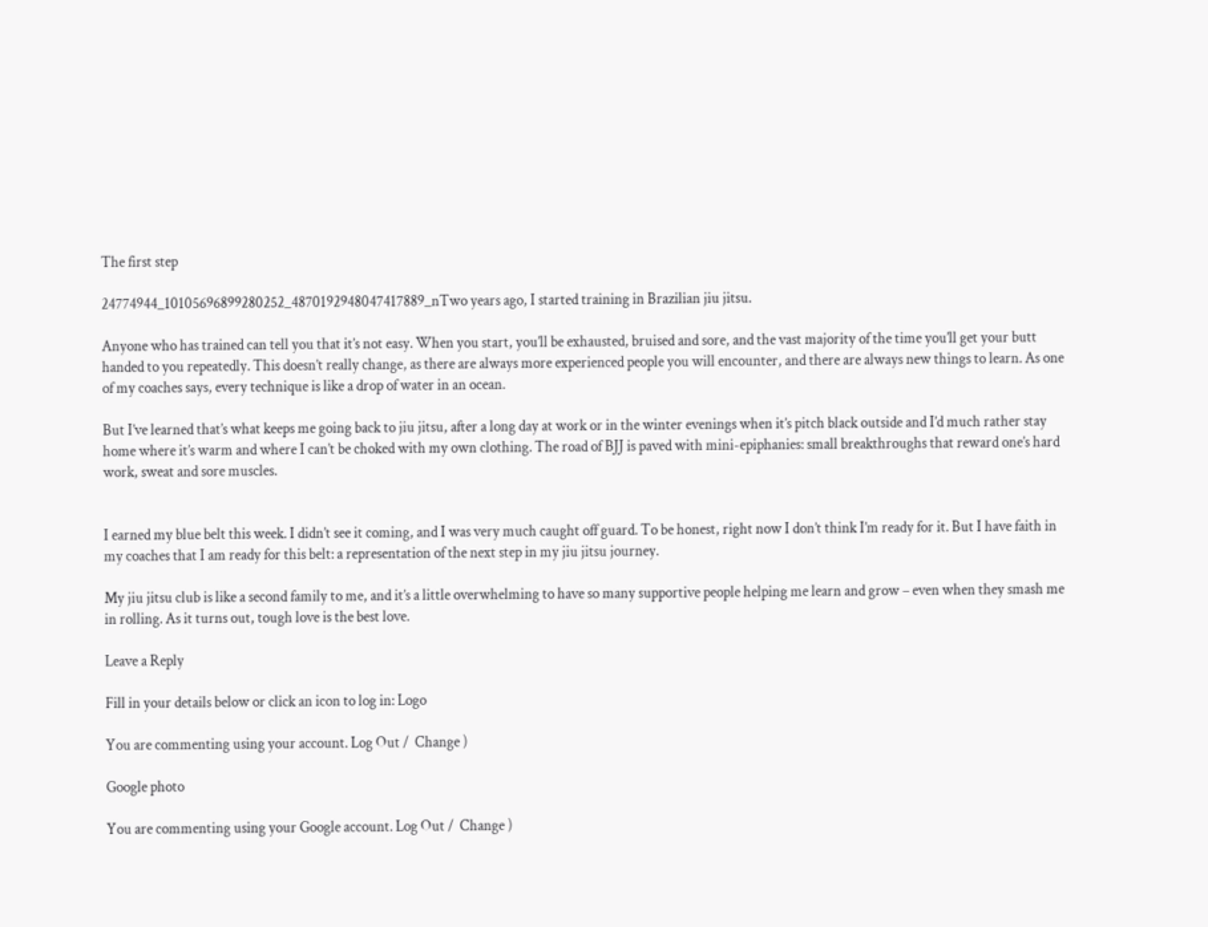The first step

24774944_10105696899280252_4870192948047417889_nTwo years ago, I started training in Brazilian jiu jitsu.

Anyone who has trained can tell you that it’s not easy. When you start, you’ll be exhausted, bruised and sore, and the vast majority of the time you’ll get your butt handed to you repeatedly. This doesn’t really change, as there are always more experienced people you will encounter, and there are always new things to learn. As one of my coaches says, every technique is like a drop of water in an ocean.

But I’ve learned that’s what keeps me going back to jiu jitsu, after a long day at work or in the winter evenings when it’s pitch black outside and I’d much rather stay home where it’s warm and where I can’t be choked with my own clothing. The road of BJJ is paved with mini-epiphanies: small breakthroughs that reward one’s hard work, sweat and sore muscles.


I earned my blue belt this week. I didn’t see it coming, and I was very much caught off guard. To be honest, right now I don’t think I’m ready for it. But I have faith in my coaches that I am ready for this belt: a representation of the next step in my jiu jitsu journey.

My jiu jitsu club is like a second family to me, and it’s a little overwhelming to have so many supportive people helping me learn and grow – even when they smash me in rolling. As it turns out, tough love is the best love.

Leave a Reply

Fill in your details below or click an icon to log in: Logo

You are commenting using your account. Log Out /  Change )

Google photo

You are commenting using your Google account. Log Out /  Change )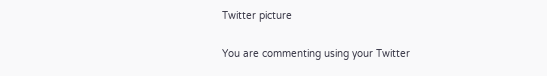Twitter picture

You are commenting using your Twitter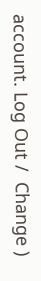account. Log Out /  Change )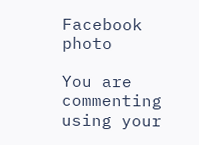Facebook photo

You are commenting using your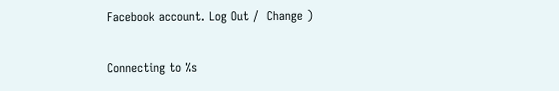Facebook account. Log Out /  Change )

Connecting to %s